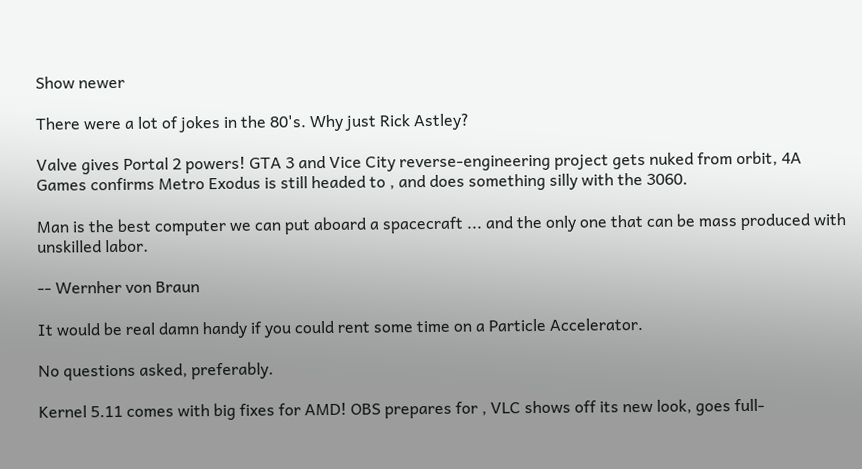Show newer

There were a lot of jokes in the 80's. Why just Rick Astley?

Valve gives Portal 2 powers! GTA 3 and Vice City reverse-engineering project gets nuked from orbit, 4A Games confirms Metro Exodus is still headed to , and does something silly with the 3060.

Man is the best computer we can put aboard a spacecraft ... and the only one that can be mass produced with unskilled labor.

-- Wernher von Braun

It would be real damn handy if you could rent some time on a Particle Accelerator.

No questions asked, preferably.

Kernel 5.11 comes with big fixes for AMD! OBS prepares for , VLC shows off its new look, goes full-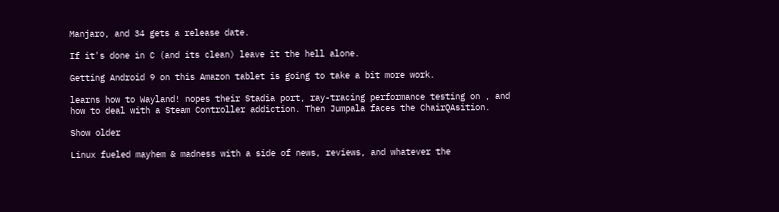Manjaro, and 34 gets a release date.

If it's done in C (and its clean) leave it the hell alone.

Getting Android 9 on this Amazon tablet is going to take a bit more work.

learns how to Wayland! nopes their Stadia port, ray-tracing performance testing on , and how to deal with a Steam Controller addiction. Then Jumpala faces the ChairQAsition.

Show older

Linux fueled mayhem & madness with a side of news, reviews, and whatever the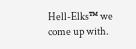Hell-Elks™ we come up with.